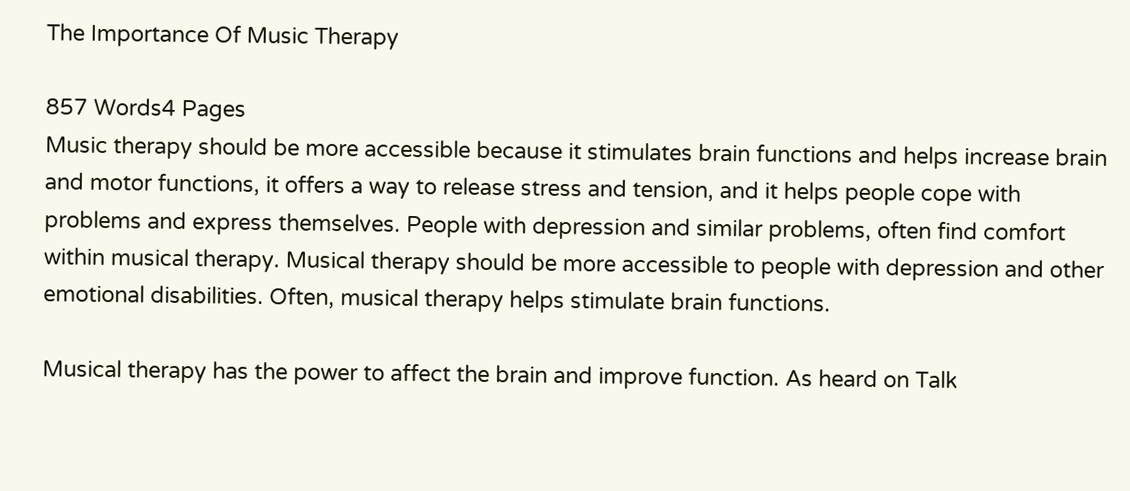The Importance Of Music Therapy

857 Words4 Pages
Music therapy should be more accessible because it stimulates brain functions and helps increase brain and motor functions, it offers a way to release stress and tension, and it helps people cope with problems and express themselves. People with depression and similar problems, often find comfort within musical therapy. Musical therapy should be more accessible to people with depression and other emotional disabilities. Often, musical therapy helps stimulate brain functions.

Musical therapy has the power to affect the brain and improve function. As heard on Talk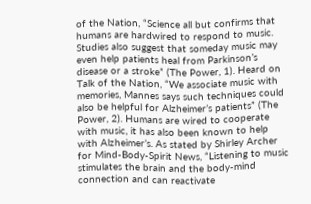of the Nation, “Science all but confirms that humans are hardwired to respond to music. Studies also suggest that someday music may even help patients heal from Parkinson’s disease or a stroke” (The Power, 1). Heard on Talk of the Nation, “We associate music with memories, Mannes says such techniques could also be helpful for Alzheimer’s patients” (The Power, 2). Humans are wired to cooperate with music, it has also been known to help with Alzheimer’s. As stated by Shirley Archer for Mind-Body-Spirit News, “Listening to music stimulates the brain and the body-mind connection and can reactivate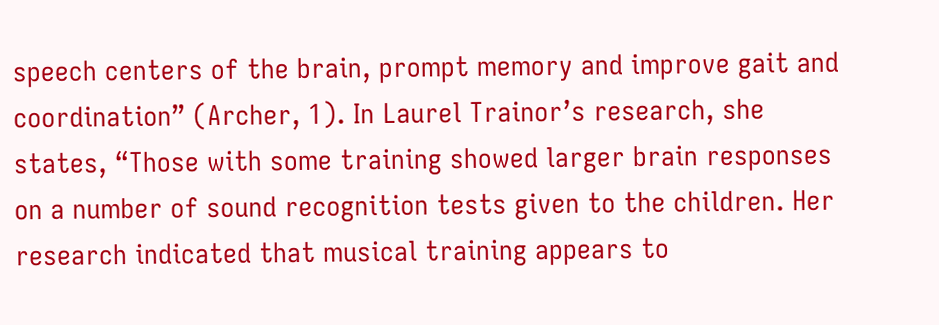speech centers of the brain, prompt memory and improve gait and coordination” (Archer, 1). In Laurel Trainor’s research, she states, “Those with some training showed larger brain responses on a number of sound recognition tests given to the children. Her research indicated that musical training appears to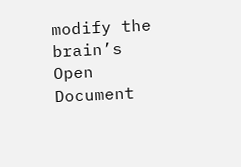modify the brain’s
Open Document